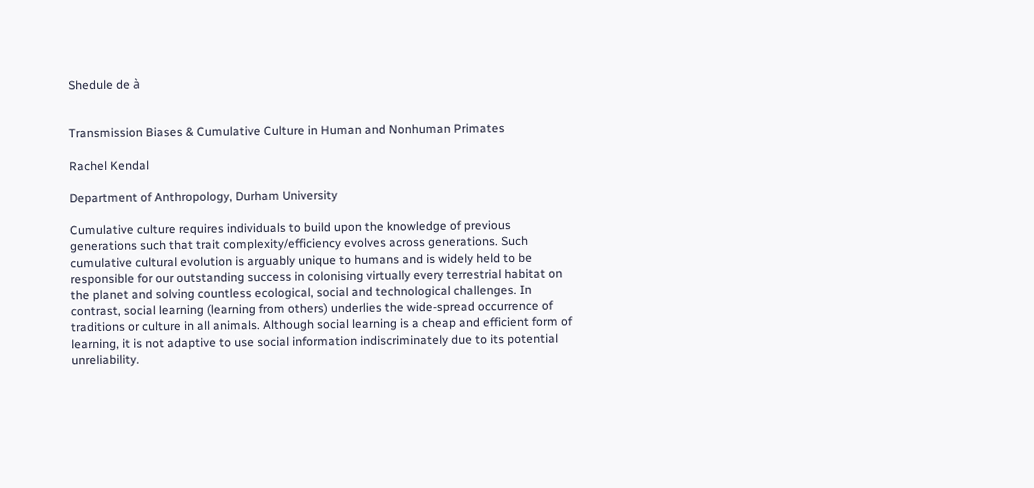Shedule de à


Transmission Biases & Cumulative Culture in Human and Nonhuman Primates

Rachel Kendal

Department of Anthropology, Durham University

Cumulative culture requires individuals to build upon the knowledge of previous generations such that trait complexity/efficiency evolves across generations. Such cumulative cultural evolution is arguably unique to humans and is widely held to be responsible for our outstanding success in colonising virtually every terrestrial habitat on the planet and solving countless ecological, social and technological challenges. In contrast, social learning (learning from others) underlies the wide-spread occurrence of traditions or culture in all animals. Although social learning is a cheap and efficient form of learning, it is not adaptive to use social information indiscriminately due to its potential unreliability.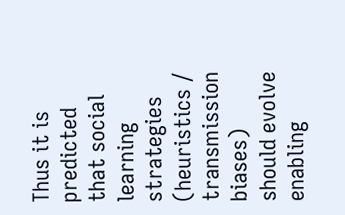Thus it is predicted that social learning strategies (heuristics / transmission biases) should evolve enabling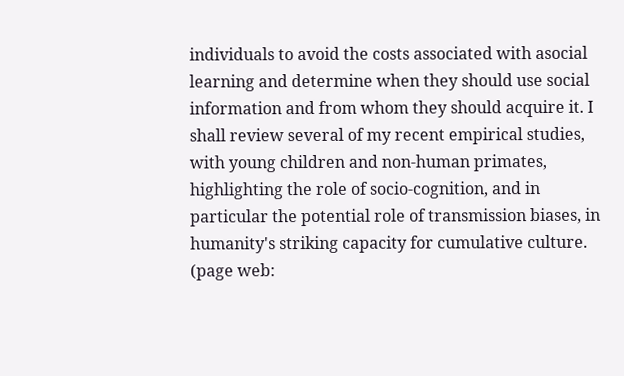individuals to avoid the costs associated with asocial learning and determine when they should use social information and from whom they should acquire it. I shall review several of my recent empirical studies, with young children and non-human primates, highlighting the role of socio-cognition, and in particular the potential role of transmission biases, in humanity's striking capacity for cumulative culture. (page web: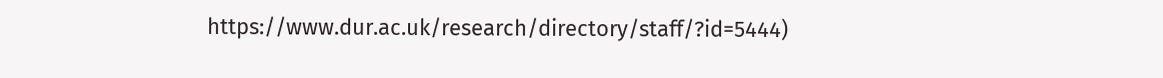https://www.dur.ac.uk/research/directory/staff/?id=5444)